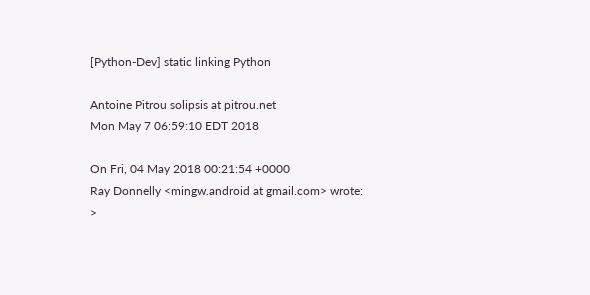[Python-Dev] static linking Python

Antoine Pitrou solipsis at pitrou.net
Mon May 7 06:59:10 EDT 2018

On Fri, 04 May 2018 00:21:54 +0000
Ray Donnelly <mingw.android at gmail.com> wrote:
>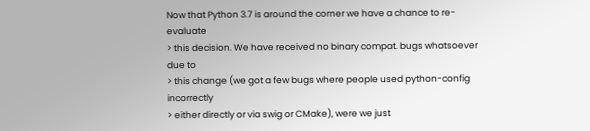Now that Python 3.7 is around the corner we have a chance to re-evaluate
> this decision. We have received no binary compat. bugs whatsoever due to
> this change (we got a few bugs where people used python-config incorrectly
> either directly or via swig or CMake), were we just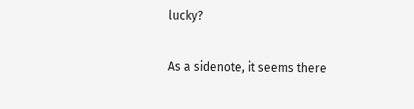lucky?

As a sidenote, it seems there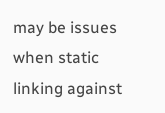may be issues when static linking against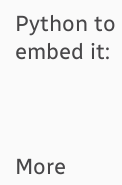Python to embed it:



More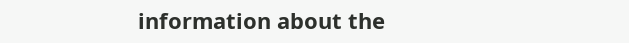information about the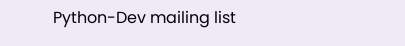Python-Dev mailing list